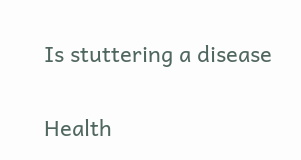Is stuttering a disease

Health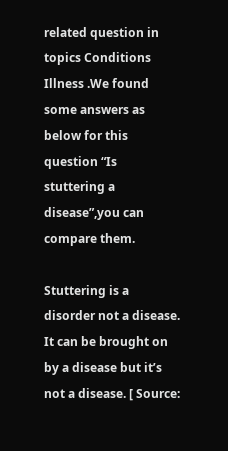related question in topics Conditions Illness .We found some answers as below for this question “Is stuttering a disease”,you can compare them.

Stuttering is a disorder not a disease. It can be brought on by a disease but it’s not a disease. [ Source: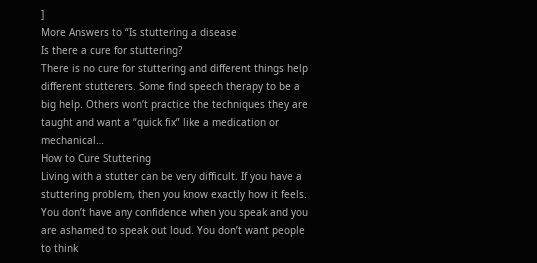]
More Answers to “Is stuttering a disease
Is there a cure for stuttering?
There is no cure for stuttering and different things help different stutterers. Some find speech therapy to be a big help. Others won’t practice the techniques they are taught and want a “quick fix” like a medication or mechanical…
How to Cure Stuttering
Living with a stutter can be very difficult. If you have a stuttering problem, then you know exactly how it feels. You don’t have any confidence when you speak and you are ashamed to speak out loud. You don’t want people to think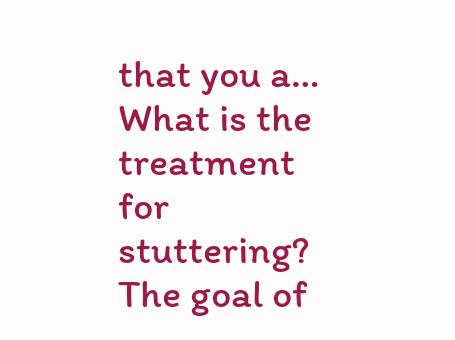that you a…
What is the treatment for stuttering?
The goal of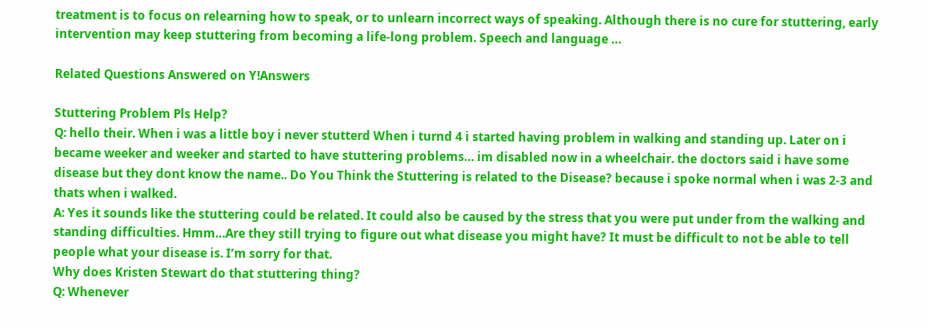treatment is to focus on relearning how to speak, or to unlearn incorrect ways of speaking. Although there is no cure for stuttering, early intervention may keep stuttering from becoming a life-long problem. Speech and language …

Related Questions Answered on Y!Answers

Stuttering Problem Pls Help?
Q: hello their. When i was a little boy i never stutterd When i turnd 4 i started having problem in walking and standing up. Later on i became weeker and weeker and started to have stuttering problems… im disabled now in a wheelchair. the doctors said i have some disease but they dont know the name.. Do You Think the Stuttering is related to the Disease? because i spoke normal when i was 2-3 and thats when i walked.
A: Yes it sounds like the stuttering could be related. It could also be caused by the stress that you were put under from the walking and standing difficulties. Hmm…Are they still trying to figure out what disease you might have? It must be difficult to not be able to tell people what your disease is. I’m sorry for that.
Why does Kristen Stewart do that stuttering thing?
Q: Whenever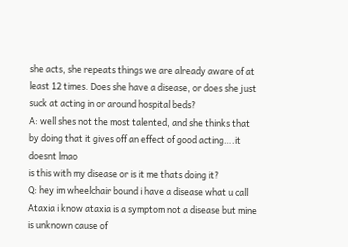she acts, she repeats things we are already aware of at least 12 times. Does she have a disease, or does she just suck at acting in or around hospital beds?
A: well shes not the most talented, and she thinks that by doing that it gives off an effect of good acting….it doesnt lmao
is this with my disease or is it me thats doing it?
Q: hey im wheelchair bound i have a disease what u call Ataxia i know ataxia is a symptom not a disease but mine is unknown cause of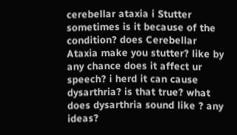cerebellar ataxia i Stutter sometimes is it because of the condition? does Cerebellar Ataxia make you stutter? like by any chance does it affect ur speech? i herd it can cause dysarthria? is that true? what does dysarthria sound like ? any ideas?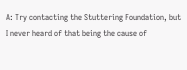A: Try contacting the Stuttering Foundation, but I never heard of that being the cause of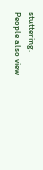stuttering.
People also view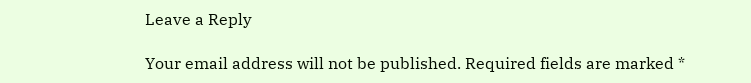Leave a Reply

Your email address will not be published. Required fields are marked *